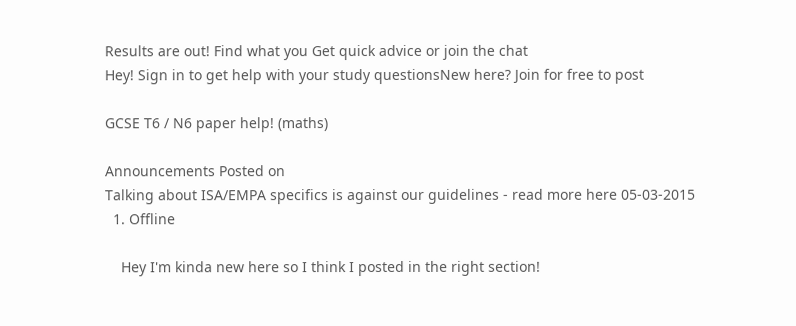Results are out! Find what you Get quick advice or join the chat
Hey! Sign in to get help with your study questionsNew here? Join for free to post

GCSE T6 / N6 paper help! (maths)

Announcements Posted on
Talking about ISA/EMPA specifics is against our guidelines - read more here 05-03-2015
  1. Offline

    Hey I'm kinda new here so I think I posted in the right section!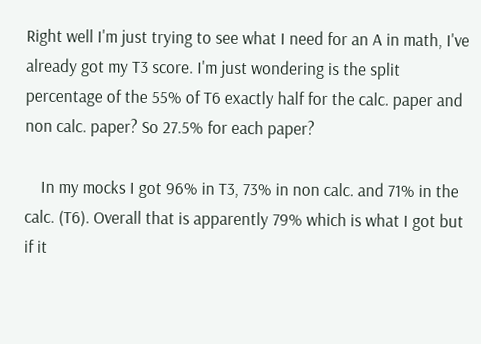Right well I'm just trying to see what I need for an A in math, I've already got my T3 score. I'm just wondering is the split percentage of the 55% of T6 exactly half for the calc. paper and non calc. paper? So 27.5% for each paper?

    In my mocks I got 96% in T3, 73% in non calc. and 71% in the calc. (T6). Overall that is apparently 79% which is what I got but if it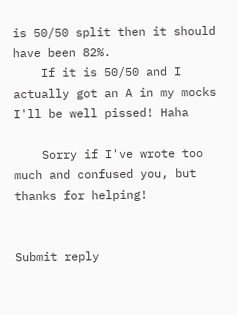is 50/50 split then it should have been 82%.
    If it is 50/50 and I actually got an A in my mocks I'll be well pissed! Haha

    Sorry if I've wrote too much and confused you, but thanks for helping!


Submit reply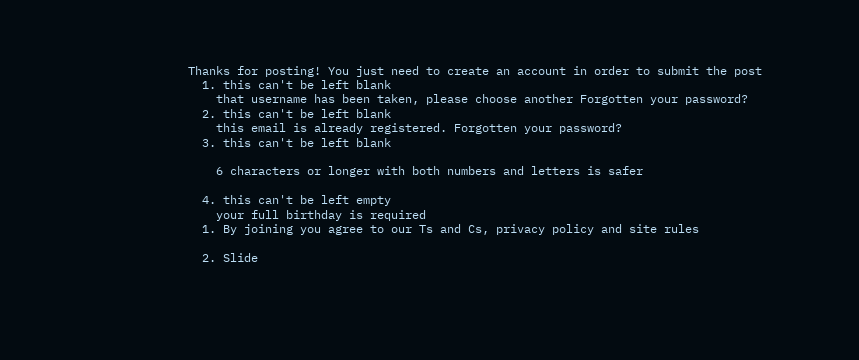Thanks for posting! You just need to create an account in order to submit the post
  1. this can't be left blank
    that username has been taken, please choose another Forgotten your password?
  2. this can't be left blank
    this email is already registered. Forgotten your password?
  3. this can't be left blank

    6 characters or longer with both numbers and letters is safer

  4. this can't be left empty
    your full birthday is required
  1. By joining you agree to our Ts and Cs, privacy policy and site rules

  2. Slide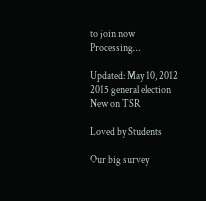to join now Processing…

Updated: May 10, 2012
2015 general election
New on TSR

Loved by Students

Our big survey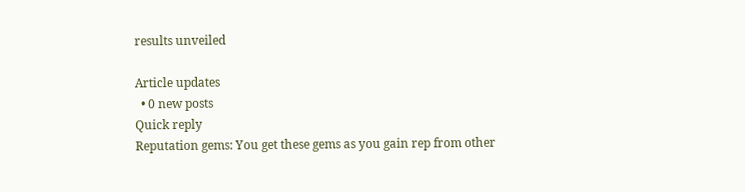results unveiled

Article updates
  • 0 new posts
Quick reply
Reputation gems: You get these gems as you gain rep from other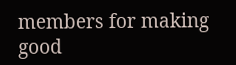members for making good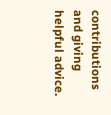contributions and giving helpful advice.